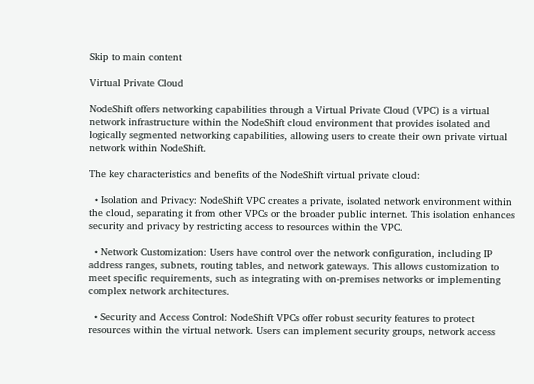Skip to main content

Virtual Private Cloud

NodeShift offers networking capabilities through a Virtual Private Cloud (VPC) is a virtual network infrastructure within the NodeShift cloud environment that provides isolated and logically segmented networking capabilities, allowing users to create their own private virtual network within NodeShift.

The key characteristics and benefits of the NodeShift virtual private cloud:

  • Isolation and Privacy: NodeShift VPC creates a private, isolated network environment within the cloud, separating it from other VPCs or the broader public internet. This isolation enhances security and privacy by restricting access to resources within the VPC.

  • Network Customization: Users have control over the network configuration, including IP address ranges, subnets, routing tables, and network gateways. This allows customization to meet specific requirements, such as integrating with on-premises networks or implementing complex network architectures.

  • Security and Access Control: NodeShift VPCs offer robust security features to protect resources within the virtual network. Users can implement security groups, network access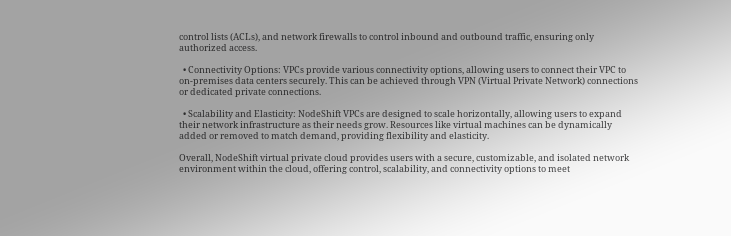control lists (ACLs), and network firewalls to control inbound and outbound traffic, ensuring only authorized access.

  • Connectivity Options: VPCs provide various connectivity options, allowing users to connect their VPC to on-premises data centers securely. This can be achieved through VPN (Virtual Private Network) connections or dedicated private connections.

  • Scalability and Elasticity: NodeShift VPCs are designed to scale horizontally, allowing users to expand their network infrastructure as their needs grow. Resources like virtual machines can be dynamically added or removed to match demand, providing flexibility and elasticity.

Overall, NodeShift virtual private cloud provides users with a secure, customizable, and isolated network environment within the cloud, offering control, scalability, and connectivity options to meet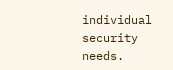individual security needs.